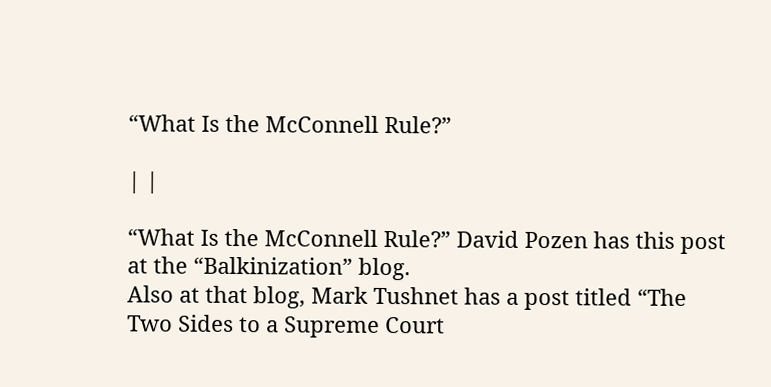“What Is the McConnell Rule?”

| |

“What Is the McConnell Rule?” David Pozen has this post at the “Balkinization” blog.
Also at that blog, Mark Tushnet has a post titled “The Two Sides to a Supreme Court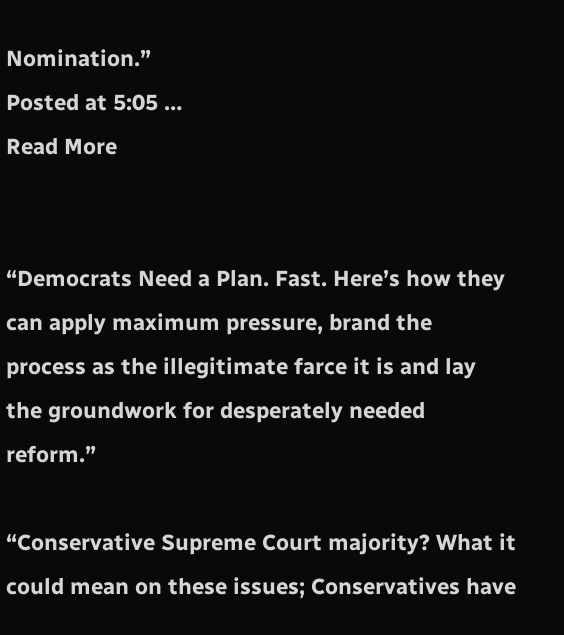Nomination.”
Posted at 5:05 …
Read More


“Democrats Need a Plan. Fast. Here’s how they can apply maximum pressure, brand the process as the illegitimate farce it is and lay the groundwork for desperately needed reform.”

“Conservative Supreme Court majority? What it could mean on these issues; Conservatives have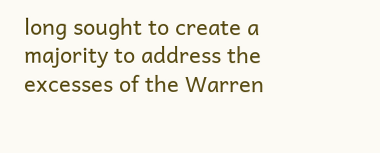long sought to create a majority to address the excesses of the Warren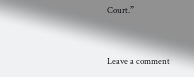Court.”


Leave a comment